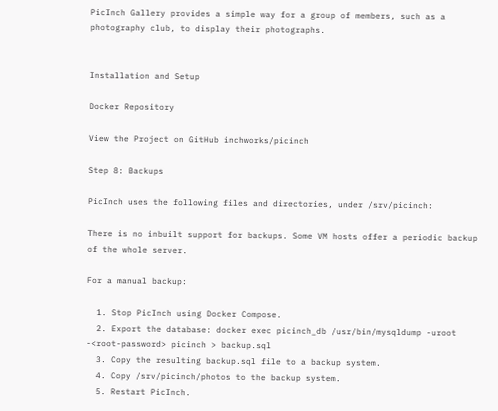PicInch Gallery provides a simple way for a group of members, such as a photography club, to display their photographs.


Installation and Setup

Docker Repository

View the Project on GitHub inchworks/picinch

Step 8: Backups

PicInch uses the following files and directories, under /srv/picinch:

There is no inbuilt support for backups. Some VM hosts offer a periodic backup of the whole server.

For a manual backup:

  1. Stop PicInch using Docker Compose.
  2. Export the database: docker exec picinch_db /usr/bin/mysqldump -uroot -<root-password> picinch > backup.sql
  3. Copy the resulting backup.sql file to a backup system.
  4. Copy /srv/picinch/photos to the backup system.
  5. Restart PicInch.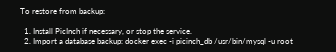To restore from backup:

  1. Install PicInch if necessary, or stop the service.
  2. Import a database backup: docker exec -i picinch_db /usr/bin/mysql -u root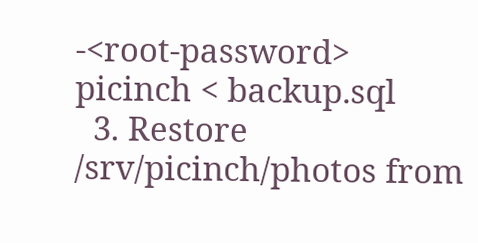-<root-password> picinch < backup.sql
  3. Restore /srv/picinch/photos from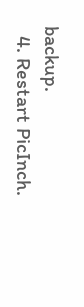backup.
  4. Restart PicInch.